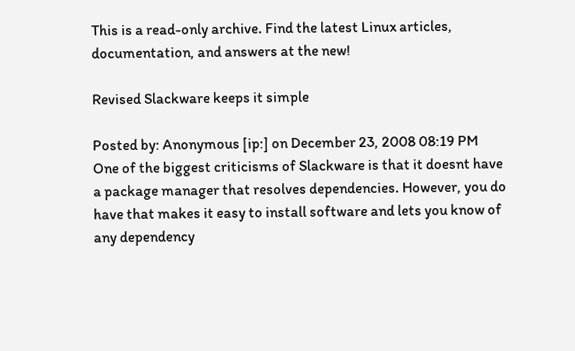This is a read-only archive. Find the latest Linux articles, documentation, and answers at the new!

Revised Slackware keeps it simple

Posted by: Anonymous [ip:] on December 23, 2008 08:19 PM
One of the biggest criticisms of Slackware is that it doesnt have a package manager that resolves dependencies. However, you do have that makes it easy to install software and lets you know of any dependency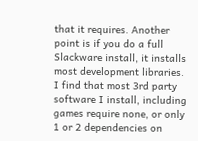that it requires. Another point is if you do a full Slackware install, it installs most development libraries. I find that most 3rd party software I install, including games require none, or only 1 or 2 dependencies on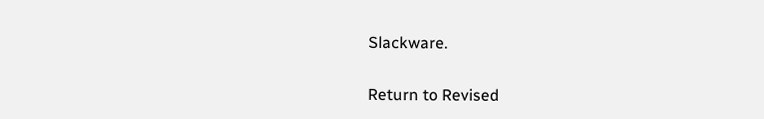Slackware.


Return to Revised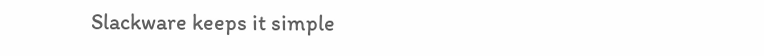Slackware keeps it simple